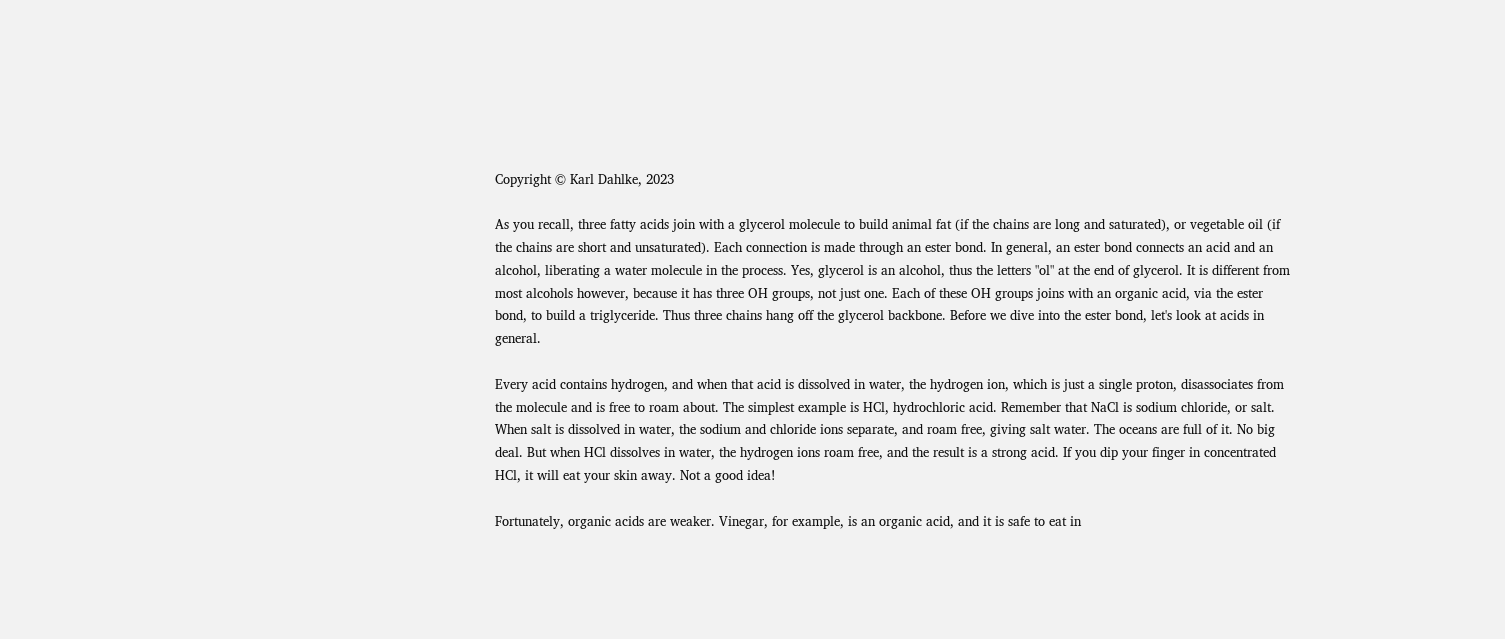Copyright © Karl Dahlke, 2023

As you recall, three fatty acids join with a glycerol molecule to build animal fat (if the chains are long and saturated), or vegetable oil (if the chains are short and unsaturated). Each connection is made through an ester bond. In general, an ester bond connects an acid and an alcohol, liberating a water molecule in the process. Yes, glycerol is an alcohol, thus the letters "ol" at the end of glycerol. It is different from most alcohols however, because it has three OH groups, not just one. Each of these OH groups joins with an organic acid, via the ester bond, to build a triglyceride. Thus three chains hang off the glycerol backbone. Before we dive into the ester bond, let's look at acids in general.

Every acid contains hydrogen, and when that acid is dissolved in water, the hydrogen ion, which is just a single proton, disassociates from the molecule and is free to roam about. The simplest example is HCl, hydrochloric acid. Remember that NaCl is sodium chloride, or salt. When salt is dissolved in water, the sodium and chloride ions separate, and roam free, giving salt water. The oceans are full of it. No big deal. But when HCl dissolves in water, the hydrogen ions roam free, and the result is a strong acid. If you dip your finger in concentrated HCl, it will eat your skin away. Not a good idea!

Fortunately, organic acids are weaker. Vinegar, for example, is an organic acid, and it is safe to eat in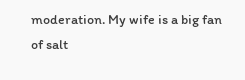moderation. My wife is a big fan of salt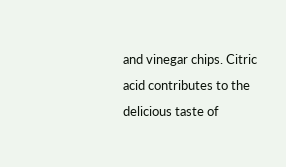and vinegar chips. Citric acid contributes to the delicious taste of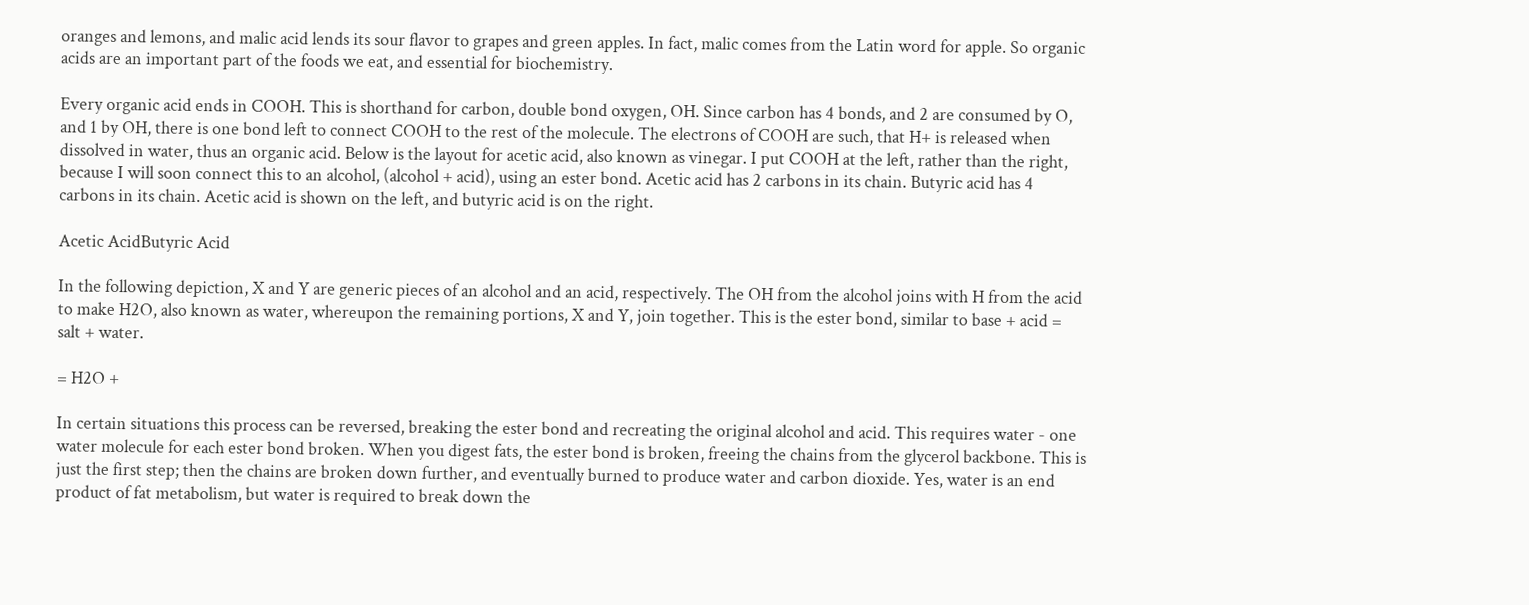oranges and lemons, and malic acid lends its sour flavor to grapes and green apples. In fact, malic comes from the Latin word for apple. So organic acids are an important part of the foods we eat, and essential for biochemistry.

Every organic acid ends in COOH. This is shorthand for carbon, double bond oxygen, OH. Since carbon has 4 bonds, and 2 are consumed by O, and 1 by OH, there is one bond left to connect COOH to the rest of the molecule. The electrons of COOH are such, that H+ is released when dissolved in water, thus an organic acid. Below is the layout for acetic acid, also known as vinegar. I put COOH at the left, rather than the right, because I will soon connect this to an alcohol, (alcohol + acid), using an ester bond. Acetic acid has 2 carbons in its chain. Butyric acid has 4 carbons in its chain. Acetic acid is shown on the left, and butyric acid is on the right.

Acetic AcidButyric Acid

In the following depiction, X and Y are generic pieces of an alcohol and an acid, respectively. The OH from the alcohol joins with H from the acid to make H2O, also known as water, whereupon the remaining portions, X and Y, join together. This is the ester bond, similar to base + acid = salt + water.

= H2O +

In certain situations this process can be reversed, breaking the ester bond and recreating the original alcohol and acid. This requires water - one water molecule for each ester bond broken. When you digest fats, the ester bond is broken, freeing the chains from the glycerol backbone. This is just the first step; then the chains are broken down further, and eventually burned to produce water and carbon dioxide. Yes, water is an end product of fat metabolism, but water is required to break down the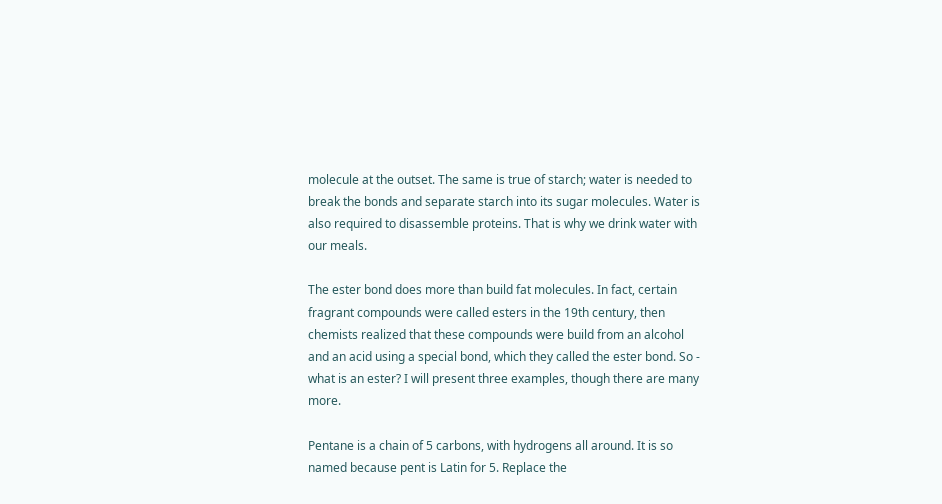molecule at the outset. The same is true of starch; water is needed to break the bonds and separate starch into its sugar molecules. Water is also required to disassemble proteins. That is why we drink water with our meals.

The ester bond does more than build fat molecules. In fact, certain fragrant compounds were called esters in the 19th century, then chemists realized that these compounds were build from an alcohol and an acid using a special bond, which they called the ester bond. So - what is an ester? I will present three examples, though there are many more.

Pentane is a chain of 5 carbons, with hydrogens all around. It is so named because pent is Latin for 5. Replace the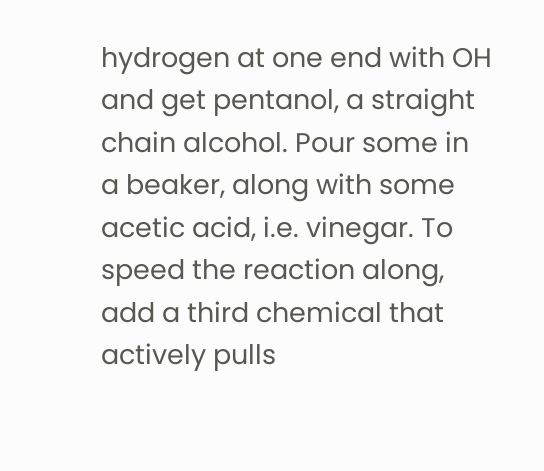hydrogen at one end with OH and get pentanol, a straight chain alcohol. Pour some in a beaker, along with some acetic acid, i.e. vinegar. To speed the reaction along, add a third chemical that actively pulls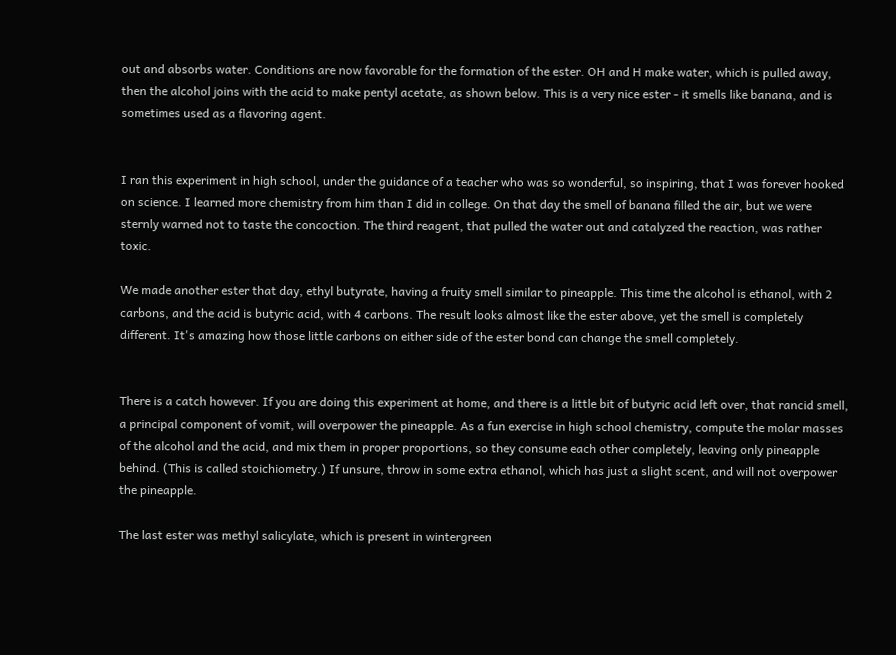out and absorbs water. Conditions are now favorable for the formation of the ester. OH and H make water, which is pulled away, then the alcohol joins with the acid to make pentyl acetate, as shown below. This is a very nice ester - it smells like banana, and is sometimes used as a flavoring agent.


I ran this experiment in high school, under the guidance of a teacher who was so wonderful, so inspiring, that I was forever hooked on science. I learned more chemistry from him than I did in college. On that day the smell of banana filled the air, but we were sternly warned not to taste the concoction. The third reagent, that pulled the water out and catalyzed the reaction, was rather toxic.

We made another ester that day, ethyl butyrate, having a fruity smell similar to pineapple. This time the alcohol is ethanol, with 2 carbons, and the acid is butyric acid, with 4 carbons. The result looks almost like the ester above, yet the smell is completely different. It's amazing how those little carbons on either side of the ester bond can change the smell completely.


There is a catch however. If you are doing this experiment at home, and there is a little bit of butyric acid left over, that rancid smell, a principal component of vomit, will overpower the pineapple. As a fun exercise in high school chemistry, compute the molar masses of the alcohol and the acid, and mix them in proper proportions, so they consume each other completely, leaving only pineapple behind. (This is called stoichiometry.) If unsure, throw in some extra ethanol, which has just a slight scent, and will not overpower the pineapple.

The last ester was methyl salicylate, which is present in wintergreen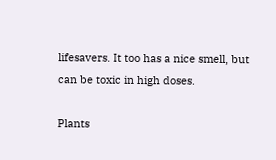lifesavers. It too has a nice smell, but can be toxic in high doses.

Plants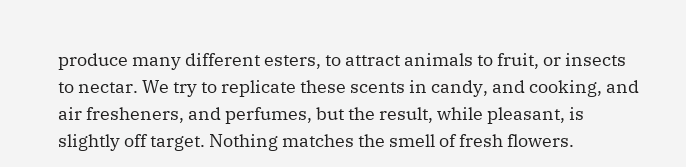produce many different esters, to attract animals to fruit, or insects to nectar. We try to replicate these scents in candy, and cooking, and air fresheners, and perfumes, but the result, while pleasant, is slightly off target. Nothing matches the smell of fresh flowers.